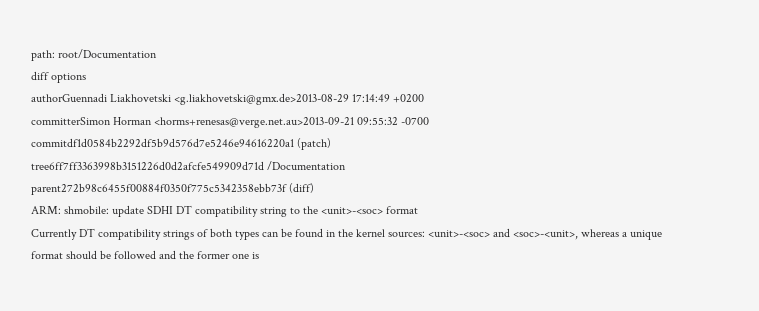path: root/Documentation
diff options
authorGuennadi Liakhovetski <g.liakhovetski@gmx.de>2013-08-29 17:14:49 +0200
committerSimon Horman <horms+renesas@verge.net.au>2013-09-21 09:55:32 -0700
commitdf1d0584b2292df5b9d576d7e5246e94616220a1 (patch)
tree6ff7ff3363998b3151226d0d2afcfe549909d71d /Documentation
parent272b98c6455f00884f0350f775c5342358ebb73f (diff)
ARM: shmobile: update SDHI DT compatibility string to the <unit>-<soc> format
Currently DT compatibility strings of both types can be found in the kernel sources: <unit>-<soc> and <soc>-<unit>, whereas a unique format should be followed and the former one is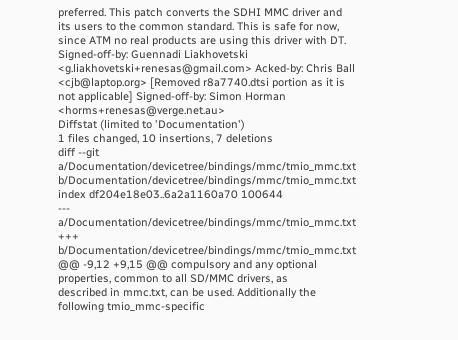preferred. This patch converts the SDHI MMC driver and its users to the common standard. This is safe for now, since ATM no real products are using this driver with DT. Signed-off-by: Guennadi Liakhovetski <g.liakhovetski+renesas@gmail.com> Acked-by: Chris Ball <cjb@laptop.org> [Removed r8a7740.dtsi portion as it is not applicable] Signed-off-by: Simon Horman <horms+renesas@verge.net.au>
Diffstat (limited to 'Documentation')
1 files changed, 10 insertions, 7 deletions
diff --git a/Documentation/devicetree/bindings/mmc/tmio_mmc.txt b/Documentation/devicetree/bindings/mmc/tmio_mmc.txt
index df204e18e03..6a2a1160a70 100644
--- a/Documentation/devicetree/bindings/mmc/tmio_mmc.txt
+++ b/Documentation/devicetree/bindings/mmc/tmio_mmc.txt
@@ -9,12 +9,15 @@ compulsory and any optional properties, common to all SD/MMC drivers, as
described in mmc.txt, can be used. Additionally the following tmio_mmc-specific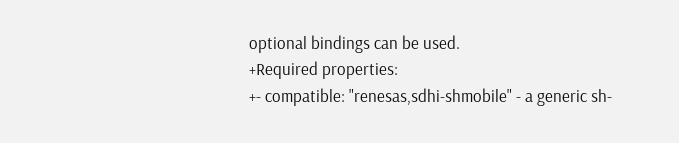optional bindings can be used.
+Required properties:
+- compatible: "renesas,sdhi-shmobile" - a generic sh-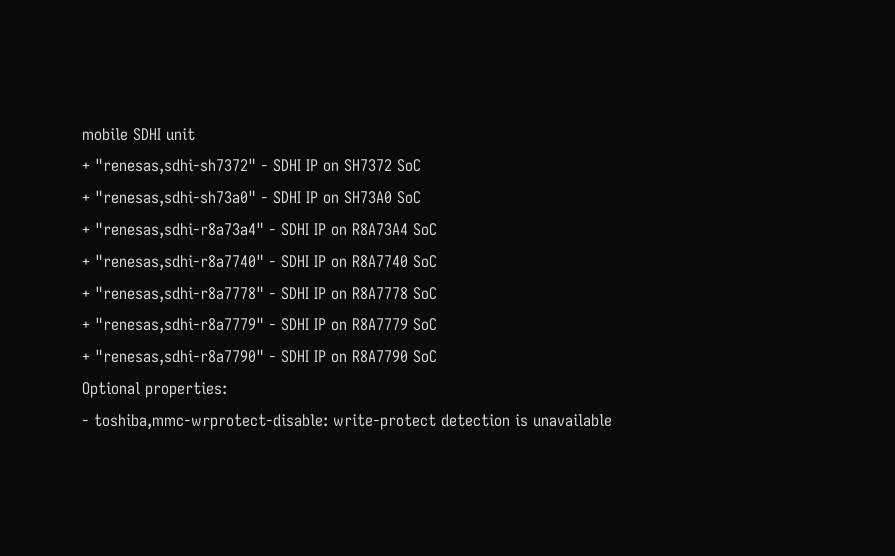mobile SDHI unit
+ "renesas,sdhi-sh7372" - SDHI IP on SH7372 SoC
+ "renesas,sdhi-sh73a0" - SDHI IP on SH73A0 SoC
+ "renesas,sdhi-r8a73a4" - SDHI IP on R8A73A4 SoC
+ "renesas,sdhi-r8a7740" - SDHI IP on R8A7740 SoC
+ "renesas,sdhi-r8a7778" - SDHI IP on R8A7778 SoC
+ "renesas,sdhi-r8a7779" - SDHI IP on R8A7779 SoC
+ "renesas,sdhi-r8a7790" - SDHI IP on R8A7790 SoC
Optional properties:
- toshiba,mmc-wrprotect-disable: write-protect detection is unavailable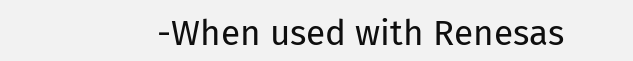-When used with Renesas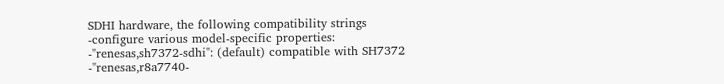SDHI hardware, the following compatibility strings
-configure various model-specific properties:
-"renesas,sh7372-sdhi": (default) compatible with SH7372
-"renesas,r8a7740-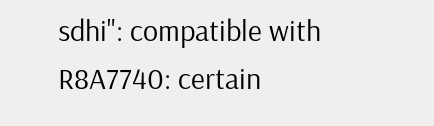sdhi": compatible with R8A7740: certain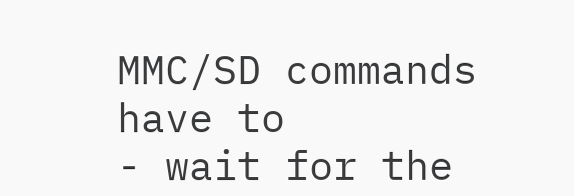MMC/SD commands have to
- wait for the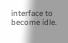interface to become idle.